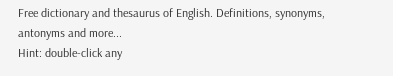Free dictionary and thesaurus of English. Definitions, synonyms, antonyms and more...
Hint: double-click any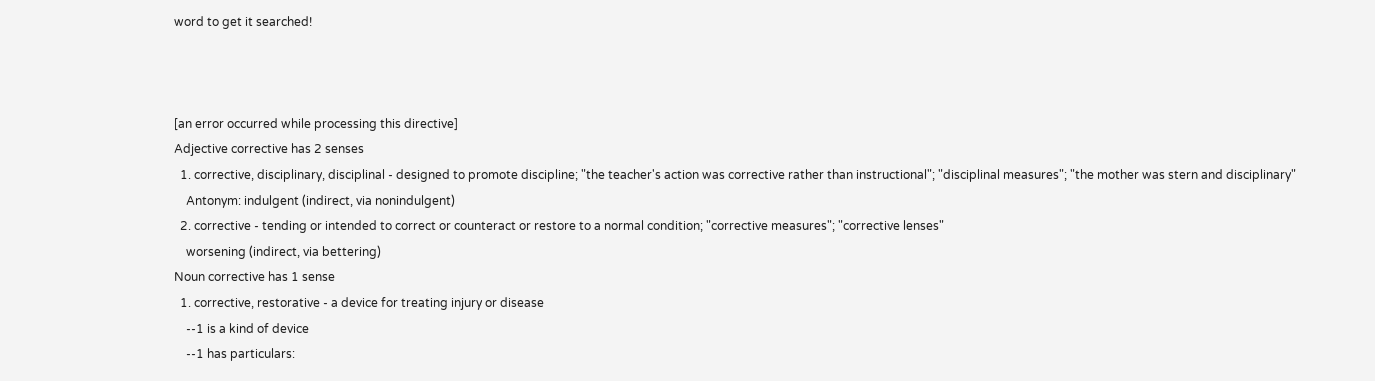word to get it searched!



[an error occurred while processing this directive]
Adjective corrective has 2 senses
  1. corrective, disciplinary, disciplinal - designed to promote discipline; "the teacher's action was corrective rather than instructional"; "disciplinal measures"; "the mother was stern and disciplinary"
    Antonym: indulgent (indirect, via nonindulgent)
  2. corrective - tending or intended to correct or counteract or restore to a normal condition; "corrective measures"; "corrective lenses"
    worsening (indirect, via bettering)
Noun corrective has 1 sense
  1. corrective, restorative - a device for treating injury or disease
    --1 is a kind of device
    --1 has particulars: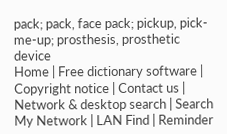pack; pack, face pack; pickup, pick-me-up; prosthesis, prosthetic device
Home | Free dictionary software | Copyright notice | Contact us | Network & desktop search | Search My Network | LAN Find | Reminder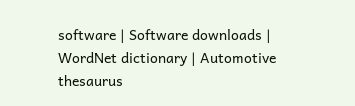software | Software downloads | WordNet dictionary | Automotive thesaurus